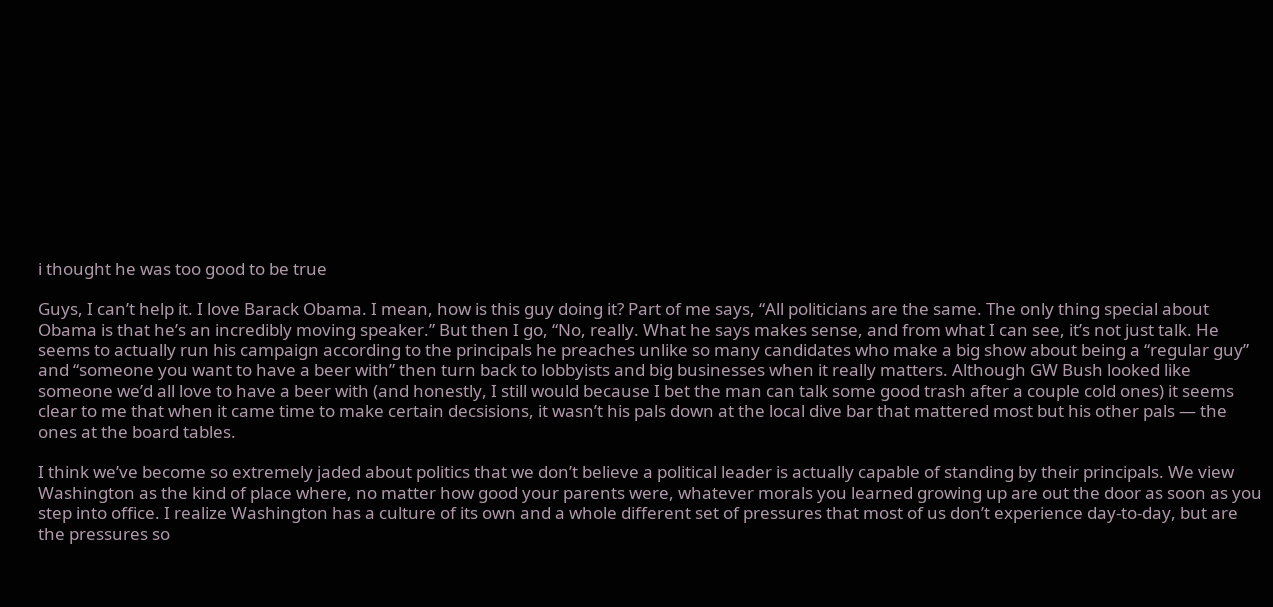i thought he was too good to be true

Guys, I can’t help it. I love Barack Obama. I mean, how is this guy doing it? Part of me says, “All politicians are the same. The only thing special about Obama is that he’s an incredibly moving speaker.” But then I go, “No, really. What he says makes sense, and from what I can see, it’s not just talk. He seems to actually run his campaign according to the principals he preaches unlike so many candidates who make a big show about being a “regular guy” and “someone you want to have a beer with” then turn back to lobbyists and big businesses when it really matters. Although GW Bush looked like someone we’d all love to have a beer with (and honestly, I still would because I bet the man can talk some good trash after a couple cold ones) it seems clear to me that when it came time to make certain decsisions, it wasn’t his pals down at the local dive bar that mattered most but his other pals — the ones at the board tables.

I think we’ve become so extremely jaded about politics that we don’t believe a political leader is actually capable of standing by their principals. We view Washington as the kind of place where, no matter how good your parents were, whatever morals you learned growing up are out the door as soon as you step into office. I realize Washington has a culture of its own and a whole different set of pressures that most of us don’t experience day-to-day, but are the pressures so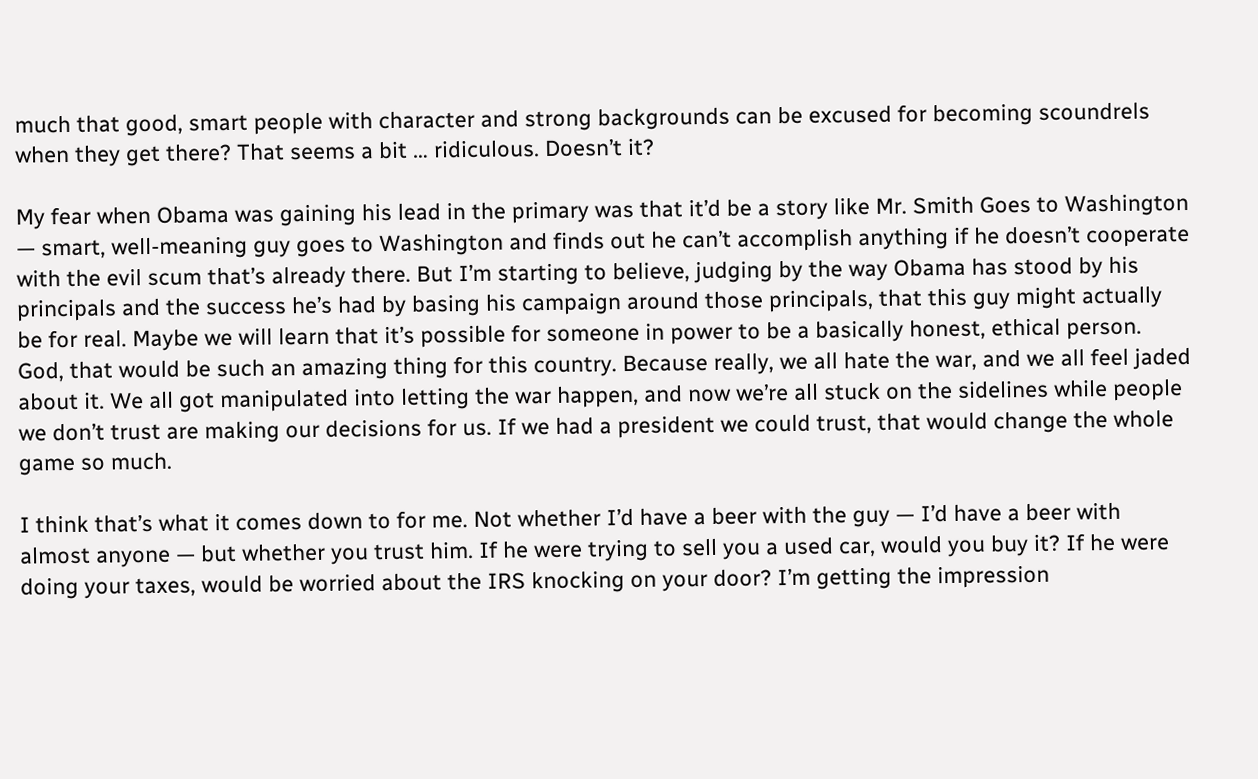much that good, smart people with character and strong backgrounds can be excused for becoming scoundrels when they get there? That seems a bit … ridiculous. Doesn’t it?

My fear when Obama was gaining his lead in the primary was that it’d be a story like Mr. Smith Goes to Washington — smart, well-meaning guy goes to Washington and finds out he can’t accomplish anything if he doesn’t cooperate with the evil scum that’s already there. But I’m starting to believe, judging by the way Obama has stood by his principals and the success he’s had by basing his campaign around those principals, that this guy might actually be for real. Maybe we will learn that it’s possible for someone in power to be a basically honest, ethical person. God, that would be such an amazing thing for this country. Because really, we all hate the war, and we all feel jaded about it. We all got manipulated into letting the war happen, and now we’re all stuck on the sidelines while people we don’t trust are making our decisions for us. If we had a president we could trust, that would change the whole game so much.

I think that’s what it comes down to for me. Not whether I’d have a beer with the guy — I’d have a beer with almost anyone — but whether you trust him. If he were trying to sell you a used car, would you buy it? If he were doing your taxes, would be worried about the IRS knocking on your door? I’m getting the impression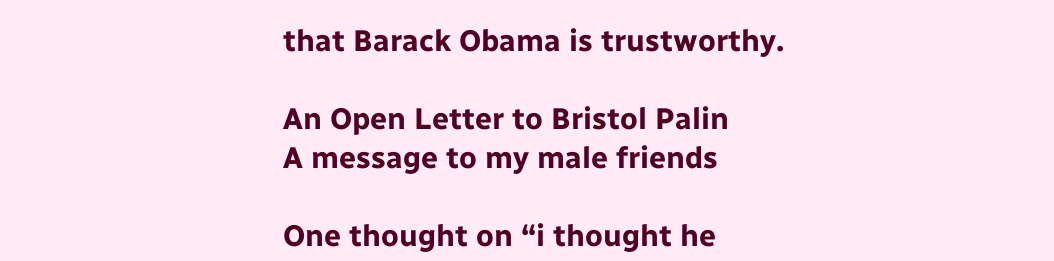that Barack Obama is trustworthy.

An Open Letter to Bristol Palin
A message to my male friends

One thought on “i thought he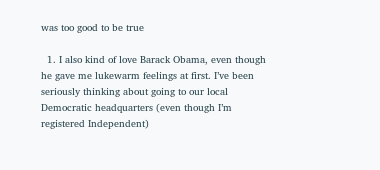was too good to be true

  1. I also kind of love Barack Obama, even though he gave me lukewarm feelings at first. I’ve been seriously thinking about going to our local Democratic headquarters (even though I’m registered Independent)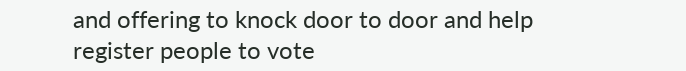and offering to knock door to door and help register people to vote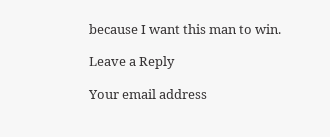because I want this man to win.

Leave a Reply

Your email address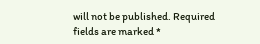will not be published. Required fields are marked *